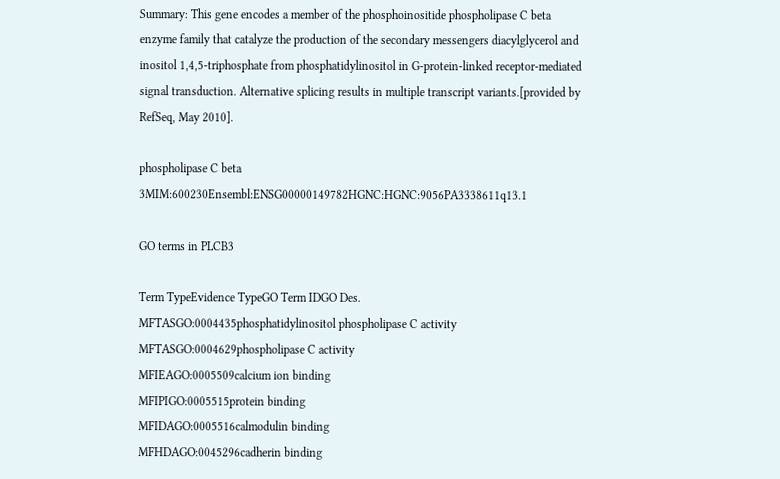Summary: This gene encodes a member of the phosphoinositide phospholipase C beta enzyme family that catalyze the production of the secondary messengers diacylglycerol and inositol 1,4,5-triphosphate from phosphatidylinositol in G-protein-linked receptor-mediated signal transduction. Alternative splicing results in multiple transcript variants.[provided by RefSeq, May 2010].

phospholipase C beta 3MIM:600230Ensembl:ENSG00000149782HGNC:HGNC:9056PA3338611q13.1

GO terms in PLCB3

Term TypeEvidence TypeGO Term IDGO Des.
MFTASGO:0004435phosphatidylinositol phospholipase C activity
MFTASGO:0004629phospholipase C activity
MFIEAGO:0005509calcium ion binding
MFIPIGO:0005515protein binding
MFIDAGO:0005516calmodulin binding
MFHDAGO:0045296cadherin binding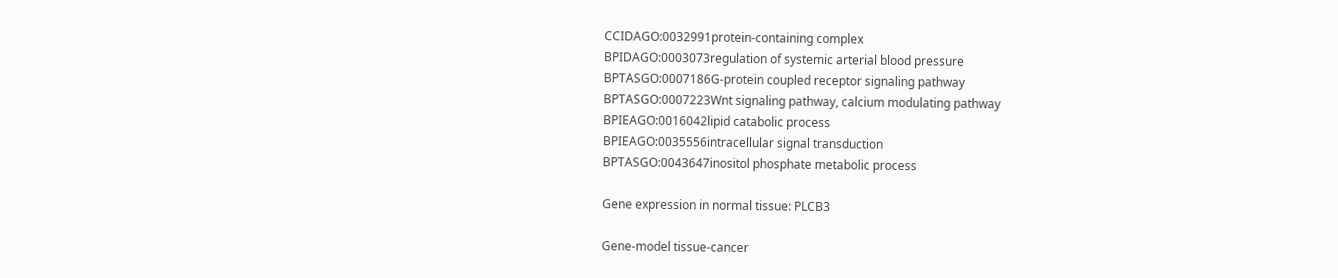CCIDAGO:0032991protein-containing complex
BPIDAGO:0003073regulation of systemic arterial blood pressure
BPTASGO:0007186G-protein coupled receptor signaling pathway
BPTASGO:0007223Wnt signaling pathway, calcium modulating pathway
BPIEAGO:0016042lipid catabolic process
BPIEAGO:0035556intracellular signal transduction
BPTASGO:0043647inositol phosphate metabolic process

Gene expression in normal tissue: PLCB3

Gene-model tissue-cancer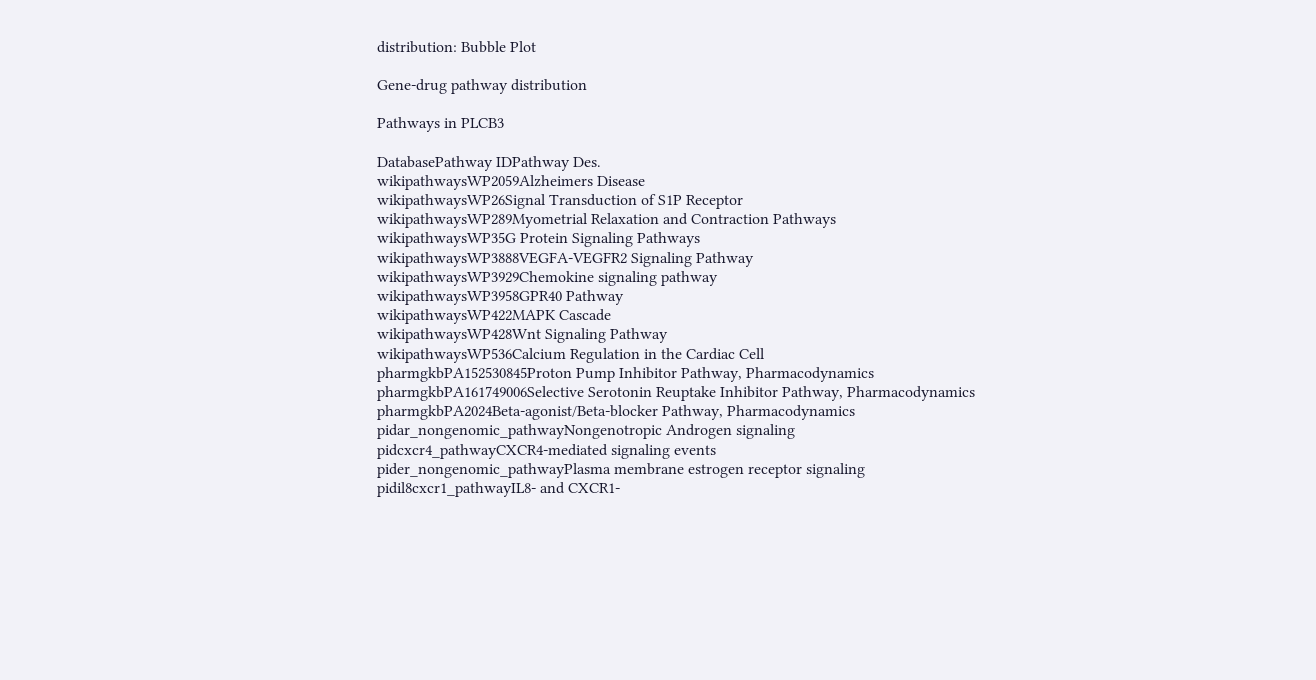distribution: Bubble Plot

Gene-drug pathway distribution

Pathways in PLCB3

DatabasePathway IDPathway Des.
wikipathwaysWP2059Alzheimers Disease
wikipathwaysWP26Signal Transduction of S1P Receptor
wikipathwaysWP289Myometrial Relaxation and Contraction Pathways
wikipathwaysWP35G Protein Signaling Pathways
wikipathwaysWP3888VEGFA-VEGFR2 Signaling Pathway
wikipathwaysWP3929Chemokine signaling pathway
wikipathwaysWP3958GPR40 Pathway
wikipathwaysWP422MAPK Cascade
wikipathwaysWP428Wnt Signaling Pathway
wikipathwaysWP536Calcium Regulation in the Cardiac Cell
pharmgkbPA152530845Proton Pump Inhibitor Pathway, Pharmacodynamics
pharmgkbPA161749006Selective Serotonin Reuptake Inhibitor Pathway, Pharmacodynamics
pharmgkbPA2024Beta-agonist/Beta-blocker Pathway, Pharmacodynamics
pidar_nongenomic_pathwayNongenotropic Androgen signaling
pidcxcr4_pathwayCXCR4-mediated signaling events
pider_nongenomic_pathwayPlasma membrane estrogen receptor signaling
pidil8cxcr1_pathwayIL8- and CXCR1-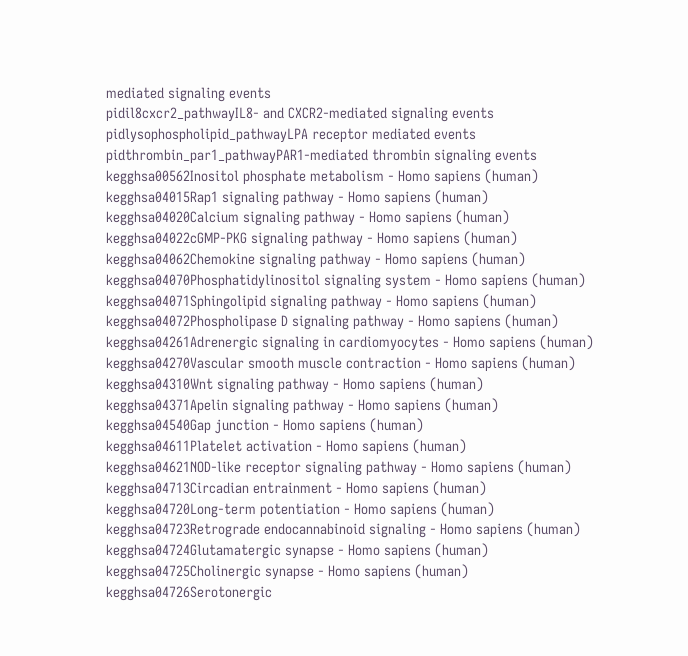mediated signaling events
pidil8cxcr2_pathwayIL8- and CXCR2-mediated signaling events
pidlysophospholipid_pathwayLPA receptor mediated events
pidthrombin_par1_pathwayPAR1-mediated thrombin signaling events
kegghsa00562Inositol phosphate metabolism - Homo sapiens (human)
kegghsa04015Rap1 signaling pathway - Homo sapiens (human)
kegghsa04020Calcium signaling pathway - Homo sapiens (human)
kegghsa04022cGMP-PKG signaling pathway - Homo sapiens (human)
kegghsa04062Chemokine signaling pathway - Homo sapiens (human)
kegghsa04070Phosphatidylinositol signaling system - Homo sapiens (human)
kegghsa04071Sphingolipid signaling pathway - Homo sapiens (human)
kegghsa04072Phospholipase D signaling pathway - Homo sapiens (human)
kegghsa04261Adrenergic signaling in cardiomyocytes - Homo sapiens (human)
kegghsa04270Vascular smooth muscle contraction - Homo sapiens (human)
kegghsa04310Wnt signaling pathway - Homo sapiens (human)
kegghsa04371Apelin signaling pathway - Homo sapiens (human)
kegghsa04540Gap junction - Homo sapiens (human)
kegghsa04611Platelet activation - Homo sapiens (human)
kegghsa04621NOD-like receptor signaling pathway - Homo sapiens (human)
kegghsa04713Circadian entrainment - Homo sapiens (human)
kegghsa04720Long-term potentiation - Homo sapiens (human)
kegghsa04723Retrograde endocannabinoid signaling - Homo sapiens (human)
kegghsa04724Glutamatergic synapse - Homo sapiens (human)
kegghsa04725Cholinergic synapse - Homo sapiens (human)
kegghsa04726Serotonergic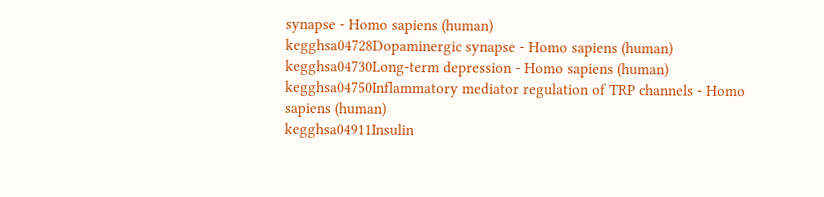synapse - Homo sapiens (human)
kegghsa04728Dopaminergic synapse - Homo sapiens (human)
kegghsa04730Long-term depression - Homo sapiens (human)
kegghsa04750Inflammatory mediator regulation of TRP channels - Homo sapiens (human)
kegghsa04911Insulin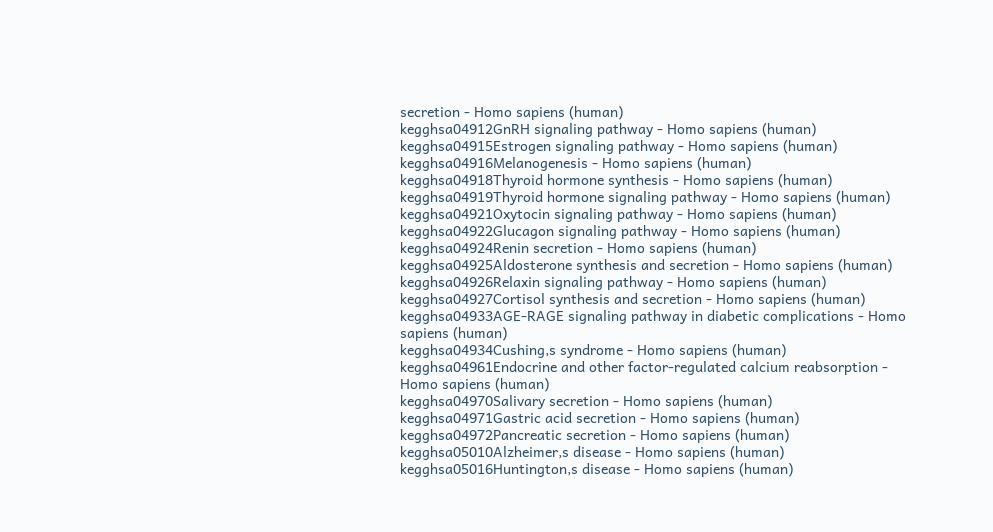secretion - Homo sapiens (human)
kegghsa04912GnRH signaling pathway - Homo sapiens (human)
kegghsa04915Estrogen signaling pathway - Homo sapiens (human)
kegghsa04916Melanogenesis - Homo sapiens (human)
kegghsa04918Thyroid hormone synthesis - Homo sapiens (human)
kegghsa04919Thyroid hormone signaling pathway - Homo sapiens (human)
kegghsa04921Oxytocin signaling pathway - Homo sapiens (human)
kegghsa04922Glucagon signaling pathway - Homo sapiens (human)
kegghsa04924Renin secretion - Homo sapiens (human)
kegghsa04925Aldosterone synthesis and secretion - Homo sapiens (human)
kegghsa04926Relaxin signaling pathway - Homo sapiens (human)
kegghsa04927Cortisol synthesis and secretion - Homo sapiens (human)
kegghsa04933AGE-RAGE signaling pathway in diabetic complications - Homo sapiens (human)
kegghsa04934Cushing,s syndrome - Homo sapiens (human)
kegghsa04961Endocrine and other factor-regulated calcium reabsorption - Homo sapiens (human)
kegghsa04970Salivary secretion - Homo sapiens (human)
kegghsa04971Gastric acid secretion - Homo sapiens (human)
kegghsa04972Pancreatic secretion - Homo sapiens (human)
kegghsa05010Alzheimer,s disease - Homo sapiens (human)
kegghsa05016Huntington,s disease - Homo sapiens (human)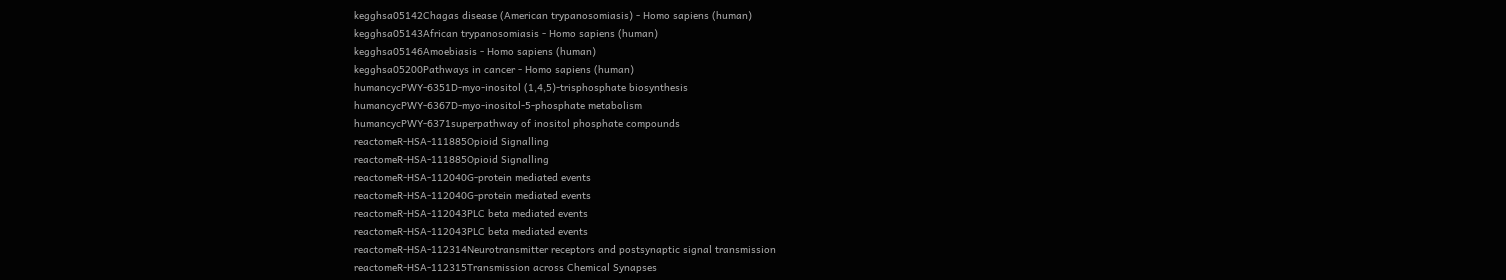kegghsa05142Chagas disease (American trypanosomiasis) - Homo sapiens (human)
kegghsa05143African trypanosomiasis - Homo sapiens (human)
kegghsa05146Amoebiasis - Homo sapiens (human)
kegghsa05200Pathways in cancer - Homo sapiens (human)
humancycPWY-6351D-myo-inositol (1,4,5)-trisphosphate biosynthesis
humancycPWY-6367D-myo-inositol-5-phosphate metabolism
humancycPWY-6371superpathway of inositol phosphate compounds
reactomeR-HSA-111885Opioid Signalling
reactomeR-HSA-111885Opioid Signalling
reactomeR-HSA-112040G-protein mediated events
reactomeR-HSA-112040G-protein mediated events
reactomeR-HSA-112043PLC beta mediated events
reactomeR-HSA-112043PLC beta mediated events
reactomeR-HSA-112314Neurotransmitter receptors and postsynaptic signal transmission
reactomeR-HSA-112315Transmission across Chemical Synapses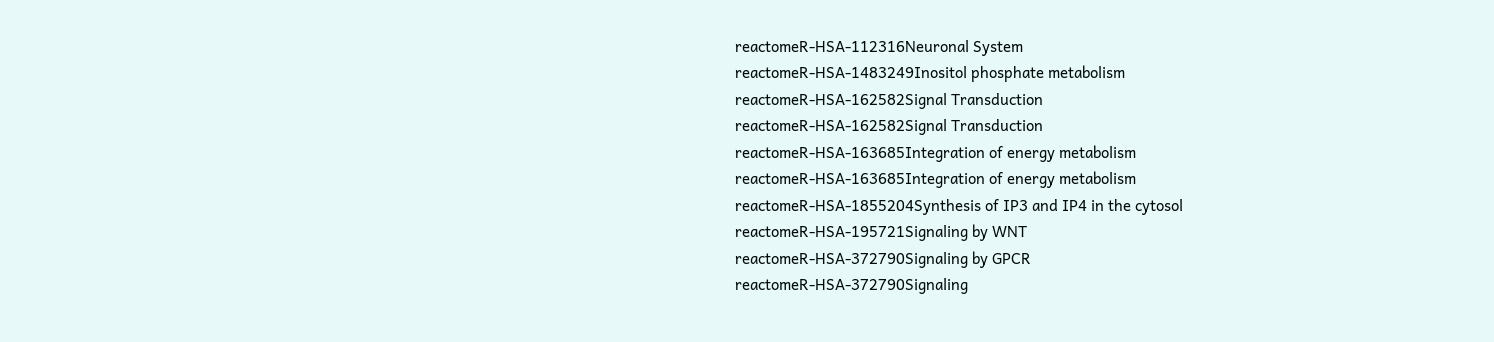reactomeR-HSA-112316Neuronal System
reactomeR-HSA-1483249Inositol phosphate metabolism
reactomeR-HSA-162582Signal Transduction
reactomeR-HSA-162582Signal Transduction
reactomeR-HSA-163685Integration of energy metabolism
reactomeR-HSA-163685Integration of energy metabolism
reactomeR-HSA-1855204Synthesis of IP3 and IP4 in the cytosol
reactomeR-HSA-195721Signaling by WNT
reactomeR-HSA-372790Signaling by GPCR
reactomeR-HSA-372790Signaling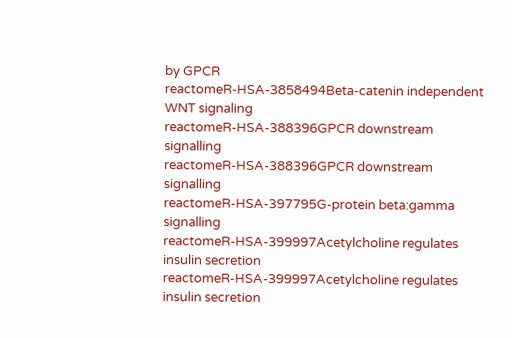by GPCR
reactomeR-HSA-3858494Beta-catenin independent WNT signaling
reactomeR-HSA-388396GPCR downstream signalling
reactomeR-HSA-388396GPCR downstream signalling
reactomeR-HSA-397795G-protein beta:gamma signalling
reactomeR-HSA-399997Acetylcholine regulates insulin secretion
reactomeR-HSA-399997Acetylcholine regulates insulin secretion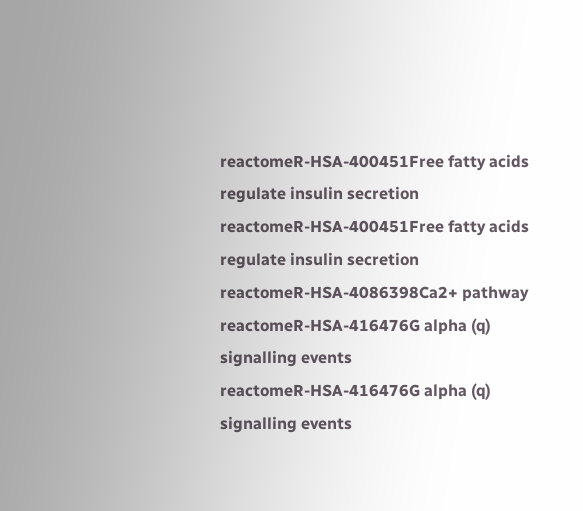reactomeR-HSA-400451Free fatty acids regulate insulin secretion
reactomeR-HSA-400451Free fatty acids regulate insulin secretion
reactomeR-HSA-4086398Ca2+ pathway
reactomeR-HSA-416476G alpha (q) signalling events
reactomeR-HSA-416476G alpha (q) signalling events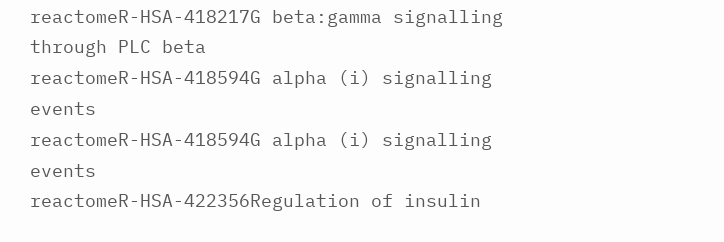reactomeR-HSA-418217G beta:gamma signalling through PLC beta
reactomeR-HSA-418594G alpha (i) signalling events
reactomeR-HSA-418594G alpha (i) signalling events
reactomeR-HSA-422356Regulation of insulin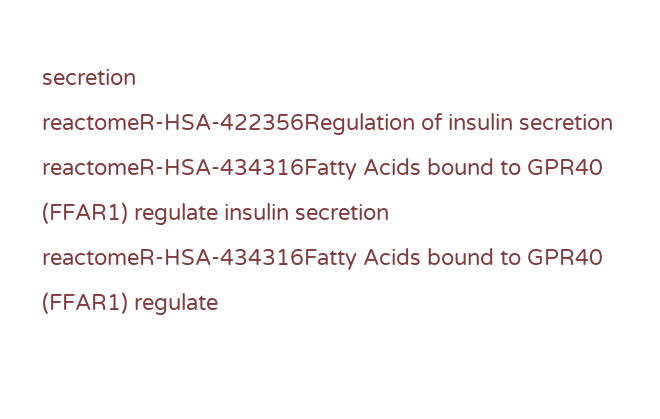secretion
reactomeR-HSA-422356Regulation of insulin secretion
reactomeR-HSA-434316Fatty Acids bound to GPR40 (FFAR1) regulate insulin secretion
reactomeR-HSA-434316Fatty Acids bound to GPR40 (FFAR1) regulate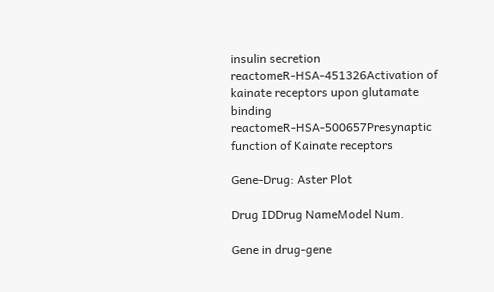insulin secretion
reactomeR-HSA-451326Activation of kainate receptors upon glutamate binding
reactomeR-HSA-500657Presynaptic function of Kainate receptors

Gene-Drug: Aster Plot

Drug IDDrug NameModel Num.

Gene in drug-gene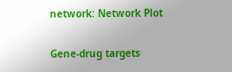network: Network Plot

Gene-drug targets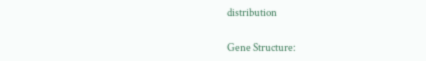distribution

Gene Structure: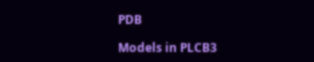PDB

Models in PLCB3